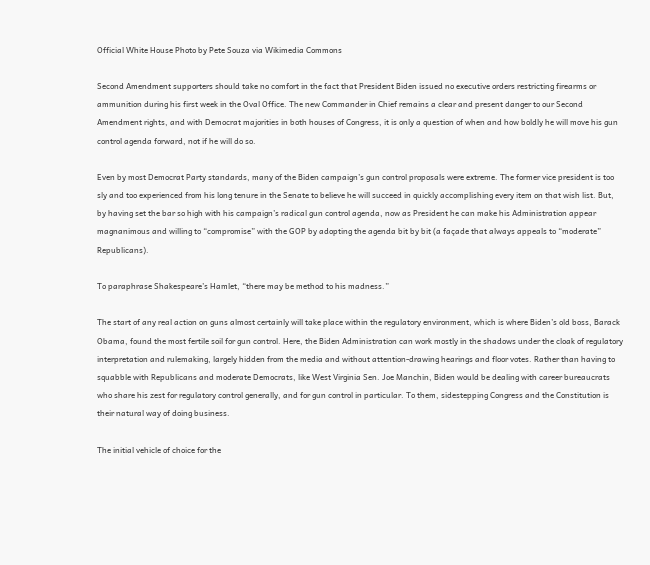Official White House Photo by Pete Souza via Wikimedia Commons

Second Amendment supporters should take no comfort in the fact that President Biden issued no executive orders restricting firearms or ammunition during his first week in the Oval Office. The new Commander in Chief remains a clear and present danger to our Second Amendment rights, and with Democrat majorities in both houses of Congress, it is only a question of when and how boldly he will move his gun control agenda forward, not if he will do so.

Even by most Democrat Party standards, many of the Biden campaign’s gun control proposals were extreme. The former vice president is too sly and too experienced from his long tenure in the Senate to believe he will succeed in quickly accomplishing every item on that wish list. But, by having set the bar so high with his campaign’s radical gun control agenda, now as President he can make his Administration appear magnanimous and willing to “compromise” with the GOP by adopting the agenda bit by bit (a façade that always appeals to “moderate” Republicans).

To paraphrase Shakespeare’s Hamlet, “there may be method to his madness.”

The start of any real action on guns almost certainly will take place within the regulatory environment, which is where Biden’s old boss, Barack Obama, found the most fertile soil for gun control. Here, the Biden Administration can work mostly in the shadows under the cloak of regulatory interpretation and rulemaking, largely hidden from the media and without attention-drawing hearings and floor votes. Rather than having to squabble with Republicans and moderate Democrats, like West Virginia Sen. Joe Manchin, Biden would be dealing with career bureaucrats who share his zest for regulatory control generally, and for gun control in particular. To them, sidestepping Congress and the Constitution is their natural way of doing business.

The initial vehicle of choice for the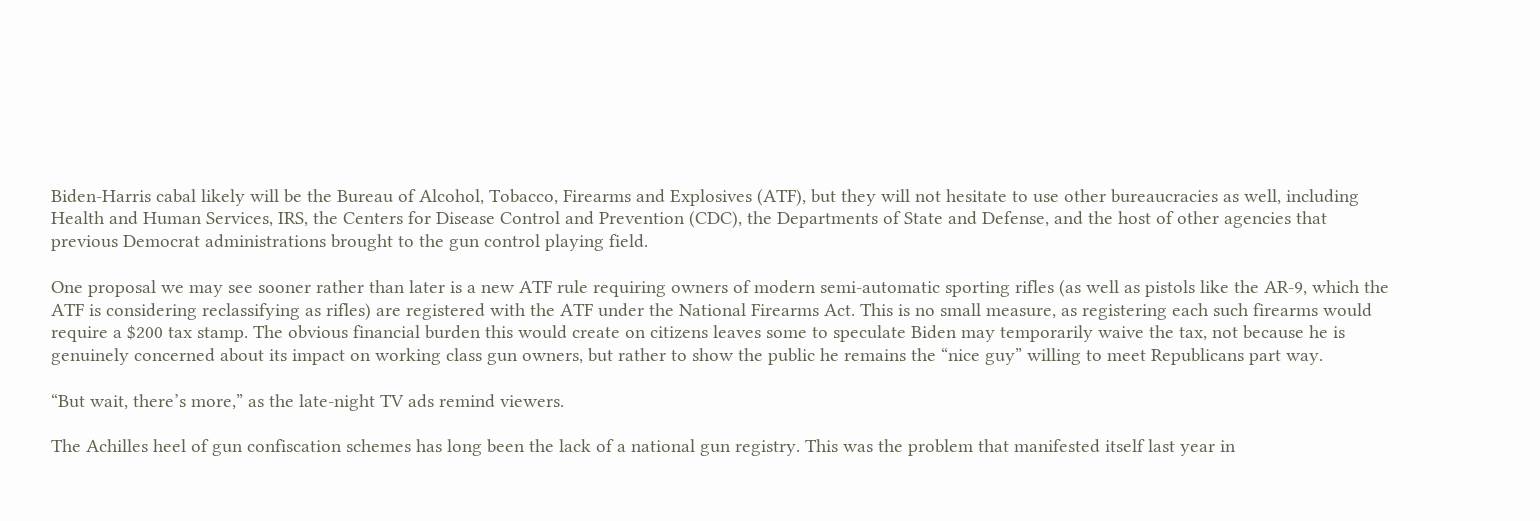Biden-Harris cabal likely will be the Bureau of Alcohol, Tobacco, Firearms and Explosives (ATF), but they will not hesitate to use other bureaucracies as well, including Health and Human Services, IRS, the Centers for Disease Control and Prevention (CDC), the Departments of State and Defense, and the host of other agencies that previous Democrat administrations brought to the gun control playing field.

One proposal we may see sooner rather than later is a new ATF rule requiring owners of modern semi-automatic sporting rifles (as well as pistols like the AR-9, which the ATF is considering reclassifying as rifles) are registered with the ATF under the National Firearms Act. This is no small measure, as registering each such firearms would require a $200 tax stamp. The obvious financial burden this would create on citizens leaves some to speculate Biden may temporarily waive the tax, not because he is genuinely concerned about its impact on working class gun owners, but rather to show the public he remains the “nice guy” willing to meet Republicans part way.

“But wait, there’s more,” as the late-night TV ads remind viewers.

The Achilles heel of gun confiscation schemes has long been the lack of a national gun registry. This was the problem that manifested itself last year in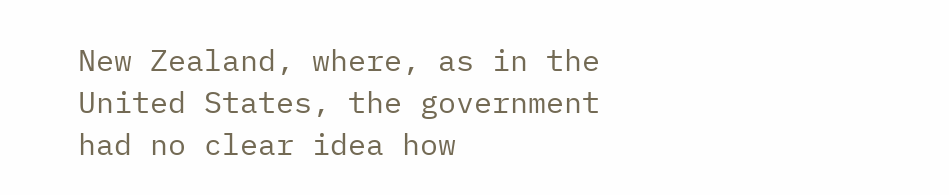New Zealand, where, as in the United States, the government had no clear idea how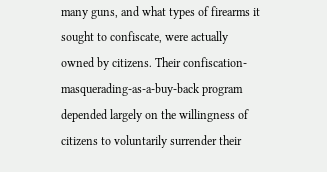many guns, and what types of firearms it sought to confiscate, were actually owned by citizens. Their confiscation-masquerading-as-a-buy-back program depended largely on the willingness of citizens to voluntarily surrender their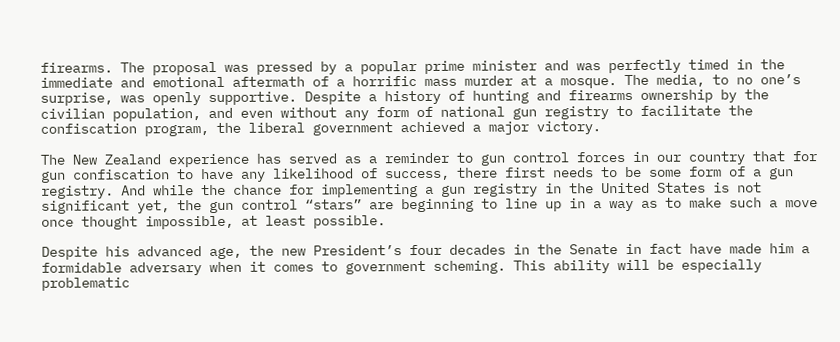firearms. The proposal was pressed by a popular prime minister and was perfectly timed in the immediate and emotional aftermath of a horrific mass murder at a mosque. The media, to no one’s surprise, was openly supportive. Despite a history of hunting and firearms ownership by the civilian population, and even without any form of national gun registry to facilitate the confiscation program, the liberal government achieved a major victory.

The New Zealand experience has served as a reminder to gun control forces in our country that for gun confiscation to have any likelihood of success, there first needs to be some form of a gun registry. And while the chance for implementing a gun registry in the United States is not significant yet, the gun control “stars” are beginning to line up in a way as to make such a move once thought impossible, at least possible.

Despite his advanced age, the new President’s four decades in the Senate in fact have made him a formidable adversary when it comes to government scheming. This ability will be especially problematic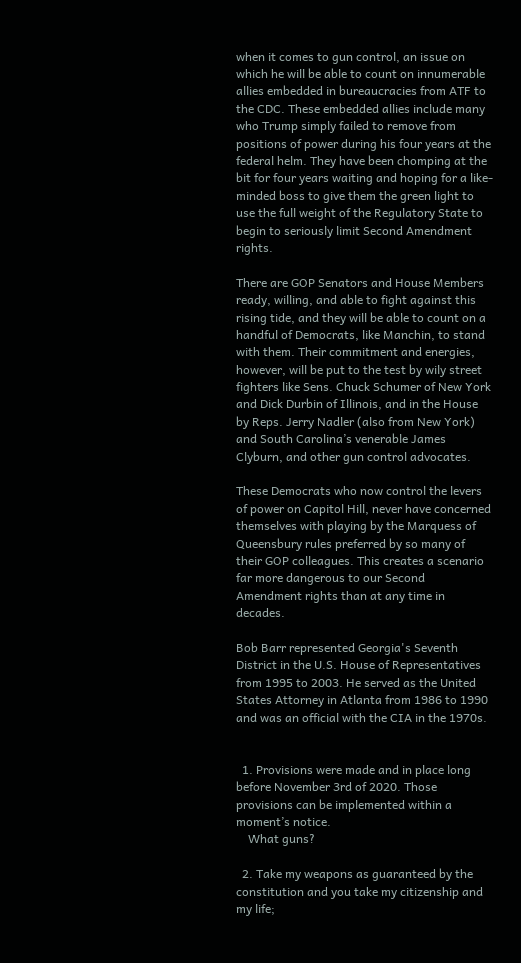when it comes to gun control, an issue on which he will be able to count on innumerable allies embedded in bureaucracies from ATF to the CDC. These embedded allies include many who Trump simply failed to remove from positions of power during his four years at the federal helm. They have been chomping at the bit for four years waiting and hoping for a like-minded boss to give them the green light to use the full weight of the Regulatory State to begin to seriously limit Second Amendment rights.

There are GOP Senators and House Members ready, willing, and able to fight against this rising tide, and they will be able to count on a handful of Democrats, like Manchin, to stand with them. Their commitment and energies, however, will be put to the test by wily street fighters like Sens. Chuck Schumer of New York and Dick Durbin of Illinois, and in the House by Reps. Jerry Nadler (also from New York) and South Carolina’s venerable James Clyburn, and other gun control advocates.

These Democrats who now control the levers of power on Capitol Hill, never have concerned themselves with playing by the Marquess of Queensbury rules preferred by so many of their GOP colleagues. This creates a scenario far more dangerous to our Second Amendment rights than at any time in decades.

Bob Barr represented Georgia's Seventh District in the U.S. House of Representatives from 1995 to 2003. He served as the United States Attorney in Atlanta from 1986 to 1990 and was an official with the CIA in the 1970s.


  1. Provisions were made and in place long before November 3rd of 2020. Those provisions can be implemented within a moment’s notice.
    What guns?

  2. Take my weapons as guaranteed by the constitution and you take my citizenship and my life;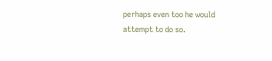perhaps even too he would attempt to do so.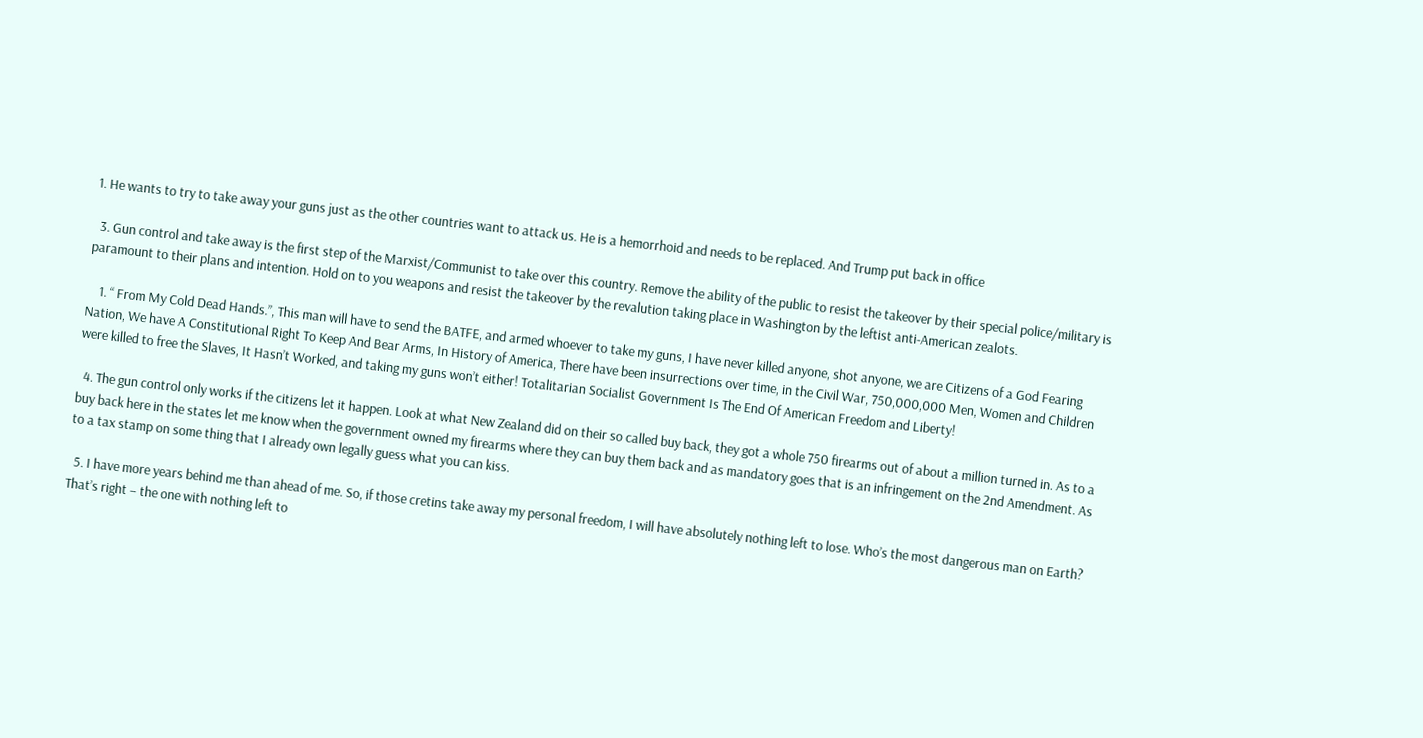1. He wants to try to take away your guns just as the other countries want to attack us. He is a hemorrhoid and needs to be replaced. And Trump put back in office

  3. Gun control and take away is the first step of the Marxist/Communist to take over this country. Remove the ability of the public to resist the takeover by their special police/military is paramount to their plans and intention. Hold on to you weapons and resist the takeover by the revalution taking place in Washington by the leftist anti-American zealots.

    1. “ From My Cold Dead Hands.”, This man will have to send the BATFE, and armed whoever to take my guns, I have never killed anyone, shot anyone, we are Citizens of a God Fearing Nation, We have A Constitutional Right To Keep And Bear Arms, In History of America, There have been insurrections over time, in the Civil War, 750,000,000 Men, Women and Children were killed to free the Slaves, It Hasn’t Worked, and taking my guns won’t either! Totalitarian Socialist Government Is The End Of American Freedom and Liberty!

  4. The gun control only works if the citizens let it happen. Look at what New Zealand did on their so called buy back, they got a whole 750 firearms out of about a million turned in. As to a buy back here in the states let me know when the government owned my firearms where they can buy them back and as mandatory goes that is an infringement on the 2nd Amendment. As to a tax stamp on some thing that I already own legally guess what you can kiss.

  5. I have more years behind me than ahead of me. So, if those cretins take away my personal freedom, I will have absolutely nothing left to lose. Who’s the most dangerous man on Earth? That’s right – the one with nothing left to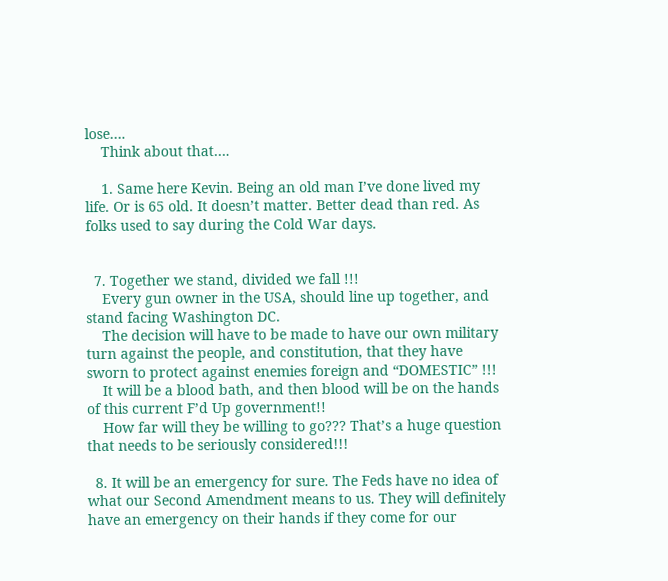lose….
    Think about that….

    1. Same here Kevin. Being an old man I’ve done lived my life. Or is 65 old. It doesn’t matter. Better dead than red. As folks used to say during the Cold War days.


  7. Together we stand, divided we fall !!!
    Every gun owner in the USA, should line up together, and stand facing Washington DC.
    The decision will have to be made to have our own military turn against the people, and constitution, that they have sworn to protect against enemies foreign and “DOMESTIC” !!!
    It will be a blood bath, and then blood will be on the hands of this current F’d Up government!!
    How far will they be willing to go??? That’s a huge question that needs to be seriously considered!!!

  8. It will be an emergency for sure. The Feds have no idea of what our Second Amendment means to us. They will definitely have an emergency on their hands if they come for our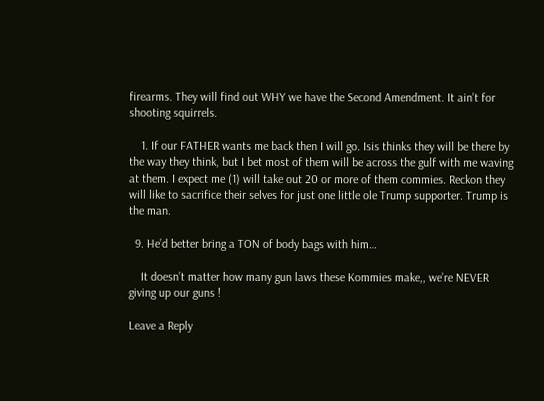firearms. They will find out WHY we have the Second Amendment. It ain’t for shooting squirrels.

    1. If our FATHER wants me back then I will go. Isis thinks they will be there by the way they think, but I bet most of them will be across the gulf with me waving at them. I expect me (1) will take out 20 or more of them commies. Reckon they will like to sacrifice their selves for just one little ole Trump supporter. Trump is the man.

  9. He’d better bring a TON of body bags with him…

    It doesn’t matter how many gun laws these Kommies make,, we’re NEVER giving up our guns !

Leave a Reply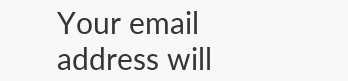Your email address will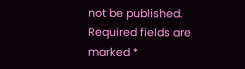not be published. Required fields are marked *